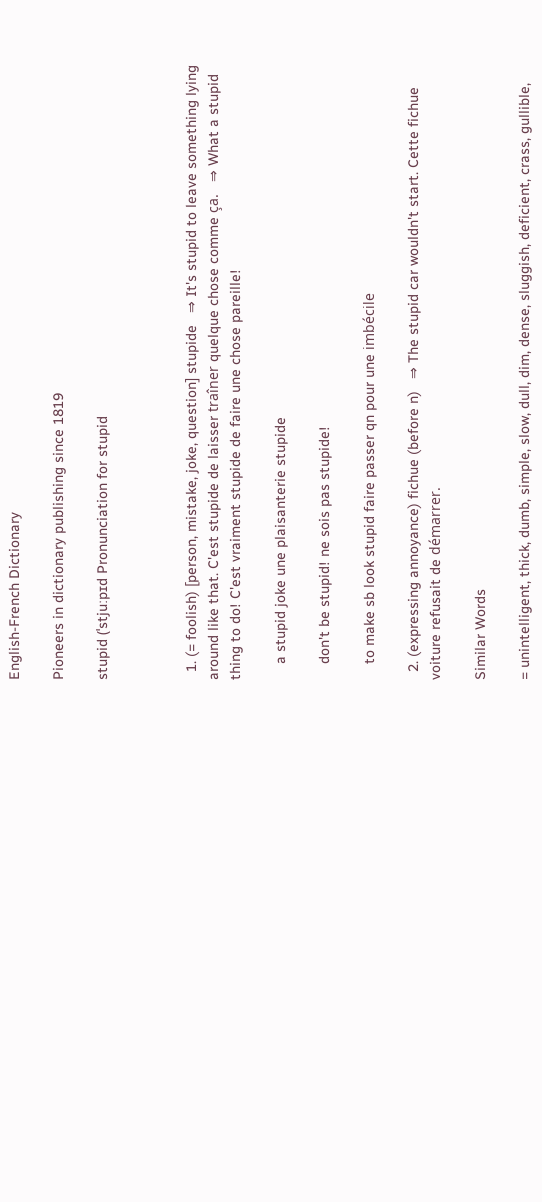English-French Dictionary

Pioneers in dictionary publishing since 1819

stupid (ˈstjuːpɪd Pronunciation for stupid



  1. (= foolish) [person, mistake, joke, question] stupide   ⇒ It's stupid to leave something lying around like that. C'est stupide de laisser traîner quelque chose comme ça.   ⇒ What a stupid thing to do! C'est vraiment stupide de faire une chose pareille!

    a stupid joke une plaisanterie stupide

    don't be stupid! ne sois pas stupide!

    to make sb look stupid faire passer qn pour une imbécile

  2. (expressing annoyance) fichue (before n)   ⇒ The stupid car wouldn't start. Cette fichue voiture refusait de démarrer.

Similar Words

= unintelligent, thick, dumb, simple, slow, dull, dim, dense, sluggish, deficient, crass, gullible,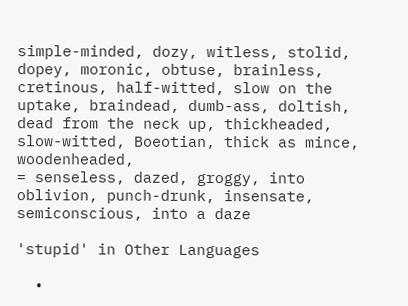simple-minded, dozy, witless, stolid, dopey, moronic, obtuse, brainless, cretinous, half-witted, slow on the uptake, braindead, dumb-ass, doltish, dead from the neck up, thickheaded, slow-witted, Boeotian, thick as mince, woodenheaded,
= senseless, dazed, groggy, into oblivion, punch-drunk, insensate, semiconscious, into a daze

'stupid' in Other Languages

  •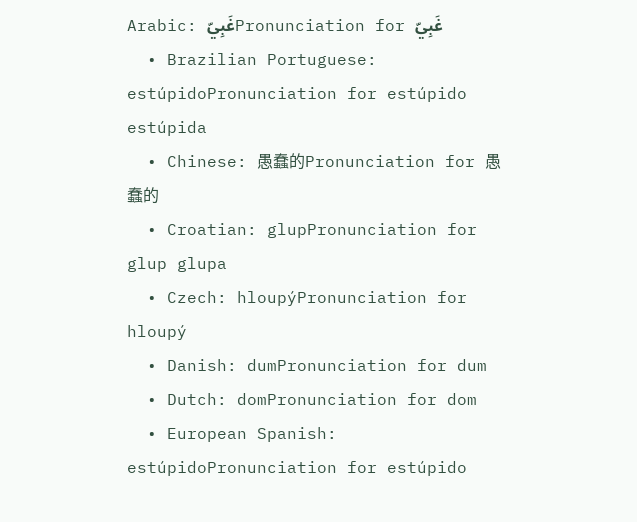Arabic: غَبِيّPronunciation for غَبِيّ
  • Brazilian Portuguese: estúpidoPronunciation for estúpido estúpida
  • Chinese: 愚蠢的Pronunciation for 愚蠢的
  • Croatian: glupPronunciation for glup glupa
  • Czech: hloupýPronunciation for hloupý
  • Danish: dumPronunciation for dum
  • Dutch: domPronunciation for dom
  • European Spanish: estúpidoPronunciation for estúpido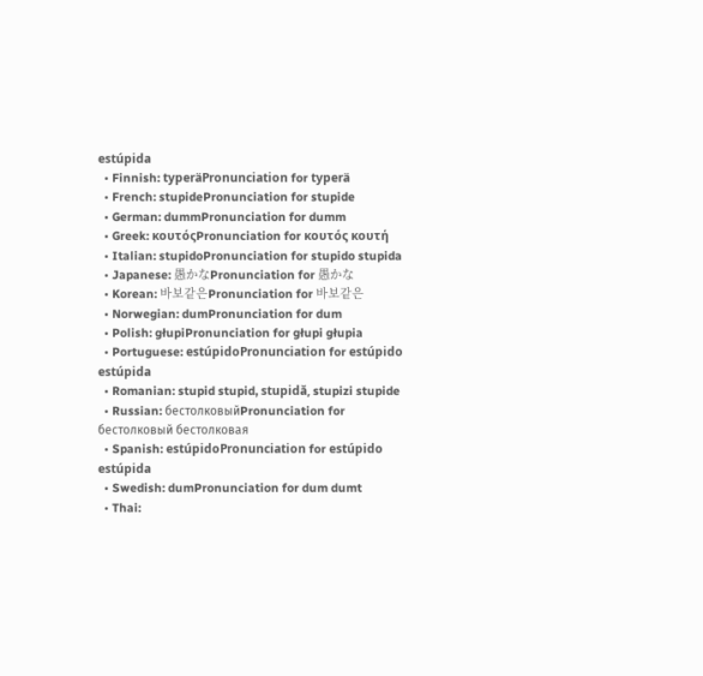estúpida
  • Finnish: typeräPronunciation for typerä
  • French: stupidePronunciation for stupide
  • German: dummPronunciation for dumm
  • Greek: κουτόςPronunciation for κουτός κουτή
  • Italian: stupidoPronunciation for stupido stupida
  • Japanese: 愚かなPronunciation for 愚かな
  • Korean: 바보같은Pronunciation for 바보같은
  • Norwegian: dumPronunciation for dum
  • Polish: głupiPronunciation for głupi głupia
  • Portuguese: estúpidoPronunciation for estúpido estúpida
  • Romanian: stupid stupid, stupidă, stupizi stupide
  • Russian: бестолковыйPronunciation for бестолковый бестолковая
  • Spanish: estúpidoPronunciation for estúpido estúpida
  • Swedish: dumPronunciation for dum dumt
  • Thai: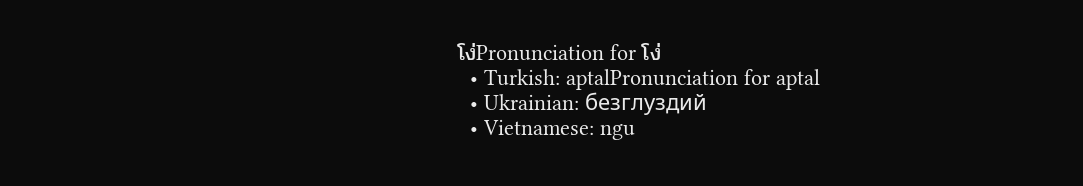โง่Pronunciation for โง่
  • Turkish: aptalPronunciation for aptal
  • Ukrainian: безглуздий
  • Vietnamese: ngu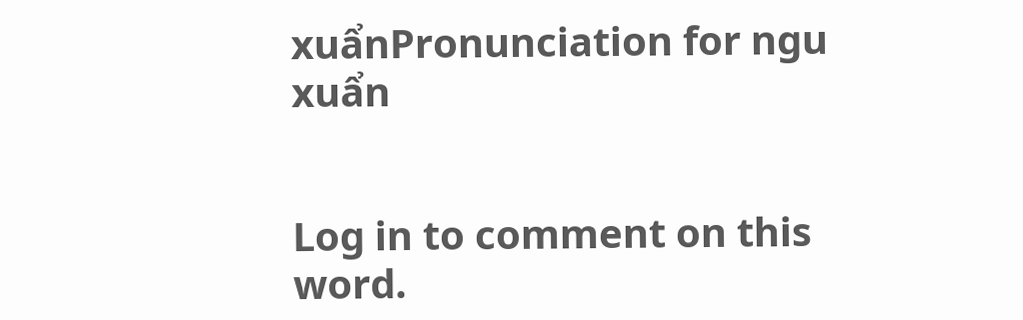xuẩnPronunciation for ngu xuẩn


Log in to comment on this word.